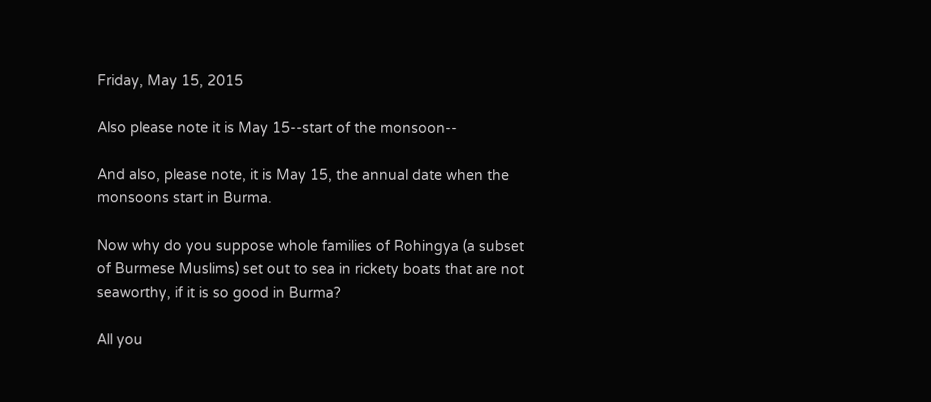Friday, May 15, 2015

Also please note it is May 15--start of the monsoon--

And also, please note, it is May 15, the annual date when the monsoons start in Burma.

Now why do you suppose whole families of Rohingya (a subset of Burmese Muslims) set out to sea in rickety boats that are not seaworthy, if it is so good in Burma?

All you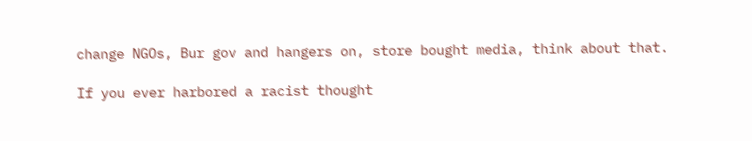change NGOs, Bur gov and hangers on, store bought media, think about that.

If you ever harbored a racist thought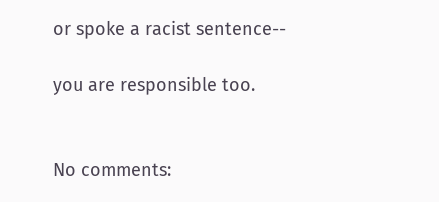or spoke a racist sentence--

you are responsible too.


No comments: